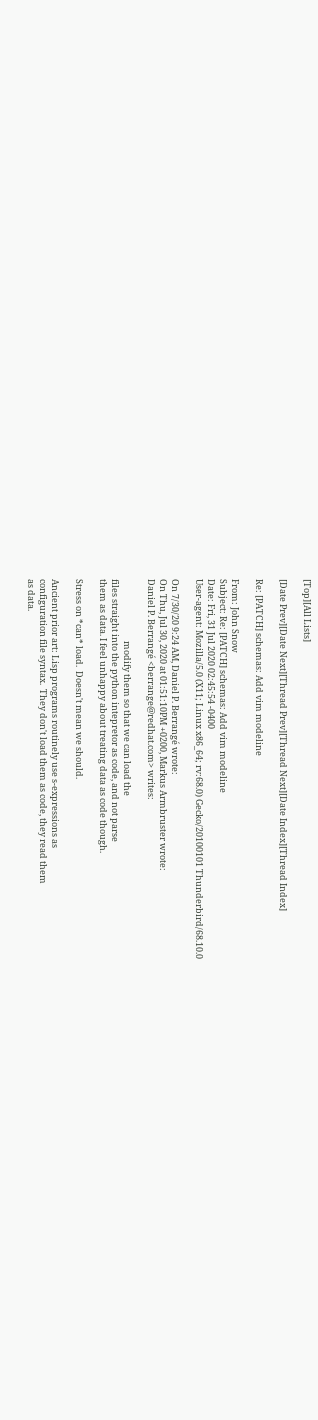[Top][All Lists]

[Date Prev][Date Next][Thread Prev][Thread Next][Date Index][Thread Index]

Re: [PATCH] schemas: Add vim modeline

From: John Snow
Subject: Re: [PATCH] schemas: Add vim modeline
Date: Fri, 31 Jul 2020 02:45:54 -0400
User-agent: Mozilla/5.0 (X11; Linux x86_64; rv:68.0) Gecko/20100101 Thunderbird/68.10.0

On 7/30/20 9:24 AM, Daniel P. Berrangé wrote:
On Thu, Jul 30, 2020 at 01:51:10PM +0200, Markus Armbruster wrote:
Daniel P. Berrangé <berrange@redhat.com> writes:

                               modify them so that we can load the
files straight into the python intepretor as code, and not parse
them as data. I feel unhappy about treating data as code though.

Stress on *can* load.  Doesn't mean we should.

Ancient prior art: Lisp programs routinely use s-expressions as
configuration file syntax.  They don't load them as code, they read them
as data.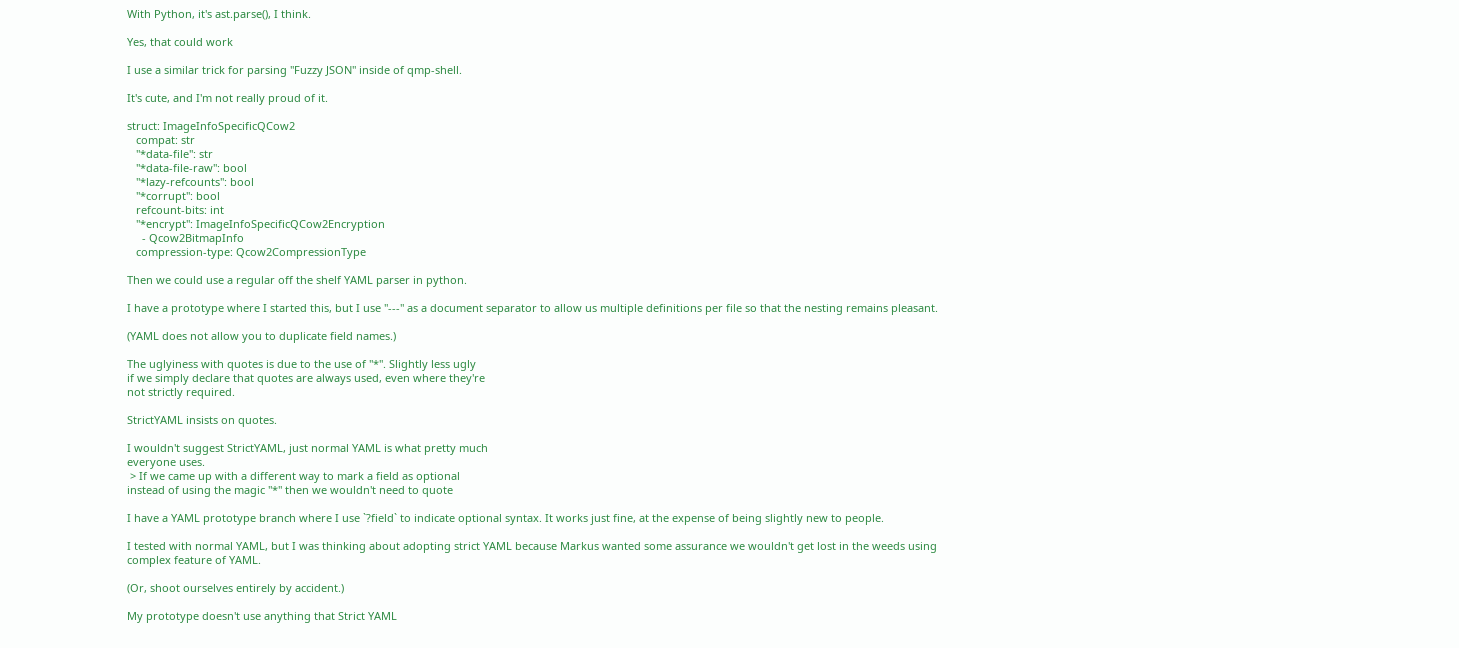With Python, it's ast.parse(), I think.

Yes, that could work

I use a similar trick for parsing "Fuzzy JSON" inside of qmp-shell.

It's cute, and I'm not really proud of it.

struct: ImageInfoSpecificQCow2
   compat: str
   "*data-file": str
   "*data-file-raw": bool
   "*lazy-refcounts": bool
   "*corrupt": bool
   refcount-bits: int
   "*encrypt": ImageInfoSpecificQCow2Encryption
     - Qcow2BitmapInfo
   compression-type: Qcow2CompressionType

Then we could use a regular off the shelf YAML parser in python.

I have a prototype where I started this, but I use "---" as a document separator to allow us multiple definitions per file so that the nesting remains pleasant.

(YAML does not allow you to duplicate field names.)

The uglyiness with quotes is due to the use of "*". Slightly less ugly
if we simply declare that quotes are always used, even where they're
not strictly required.

StrictYAML insists on quotes.

I wouldn't suggest StrictYAML, just normal YAML is what pretty much
everyone uses.
 > If we came up with a different way to mark a field as optional
instead of using the magic "*" then we wouldn't need to quote

I have a YAML prototype branch where I use `?field` to indicate optional syntax. It works just fine, at the expense of being slightly new to people.

I tested with normal YAML, but I was thinking about adopting strict YAML because Markus wanted some assurance we wouldn't get lost in the weeds using complex feature of YAML.

(Or, shoot ourselves entirely by accident.)

My prototype doesn't use anything that Strict YAML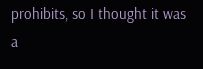prohibits, so I thought it was a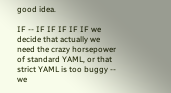good idea.

IF -- IF IF IF IF IF we decide that actually we need the crazy horsepower of standard YAML, or that strict YAML is too buggy -- we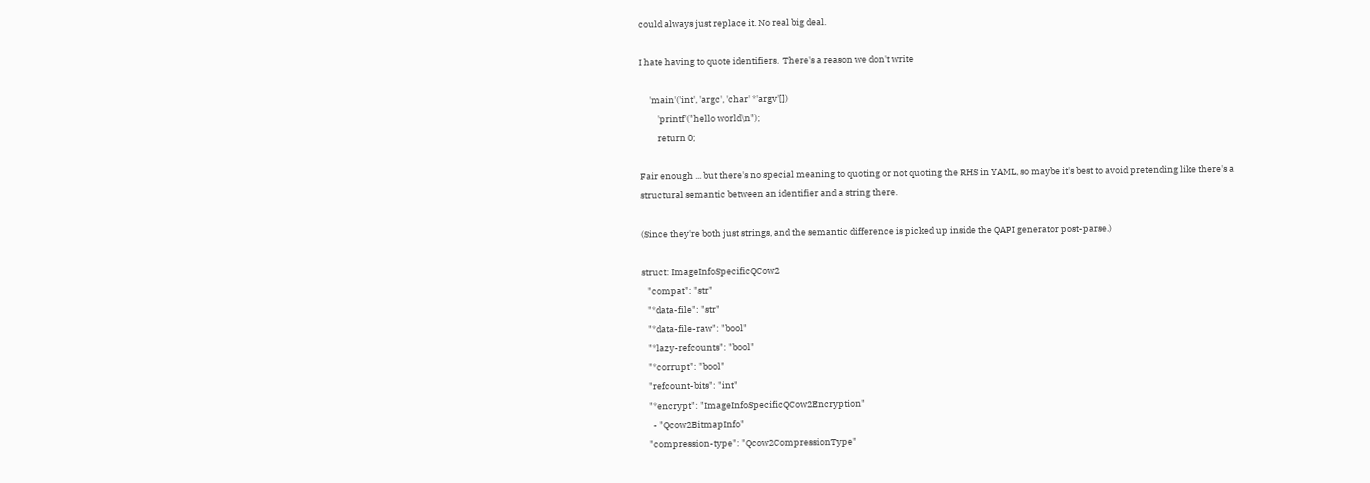could always just replace it. No real big deal.

I hate having to quote identifiers.  There's a reason we don't write

     'main'('int', 'argc', 'char' *'argv'[])
         'printf'("hello world\n");
         return 0;

Fair enough ... but there's no special meaning to quoting or not quoting the RHS in YAML, so maybe it's best to avoid pretending like there's a structural semantic between an identifier and a string there.

(Since they're both just strings, and the semantic difference is picked up inside the QAPI generator post-parse.)

struct: ImageInfoSpecificQCow2
   "compat": "str"
   "*data-file": "str"
   "*data-file-raw": "bool"
   "*lazy-refcounts": "bool"
   "*corrupt": "bool"
   "refcount-bits": "int"
   "*encrypt": "ImageInfoSpecificQCow2Encryption"
     - "Qcow2BitmapInfo"
   "compression-type": "Qcow2CompressionType"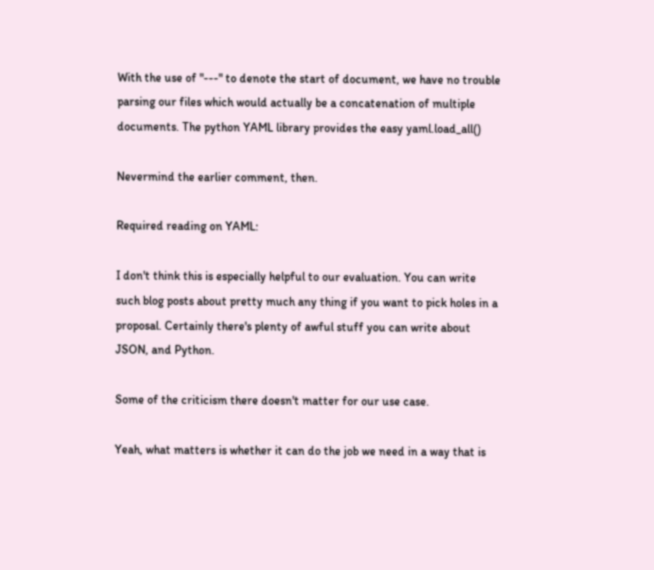With the use of "---" to denote the start of document, we have no trouble
parsing our files which would actually be a concatenation of multiple
documents. The python YAML library provides the easy yaml.load_all()

Nevermind the earlier comment, then.

Required reading on YAML:

I don't think this is especially helpful to our evaluation. You can write
such blog posts about pretty much any thing if you want to pick holes in a
proposal. Certainly there's plenty of awful stuff you can write about
JSON, and Python.

Some of the criticism there doesn't matter for our use case.

Yeah, what matters is whether it can do the job we need in a way that is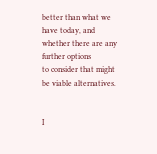better than what we have today, and whether there are any further options
to consider that might be viable alternatives.


I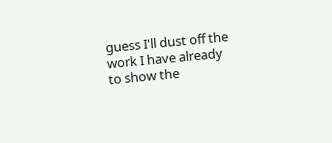guess I'll dust off the work I have already to show the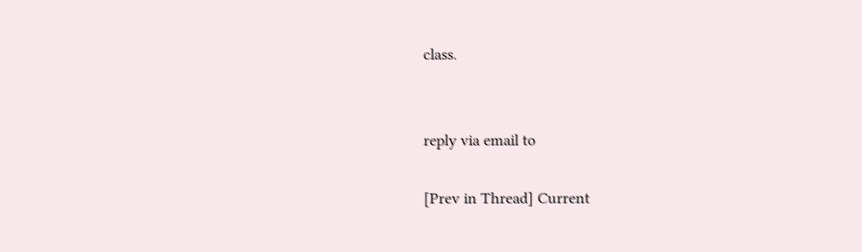class.


reply via email to

[Prev in Thread] Current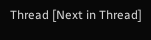Thread [Next in Thread]